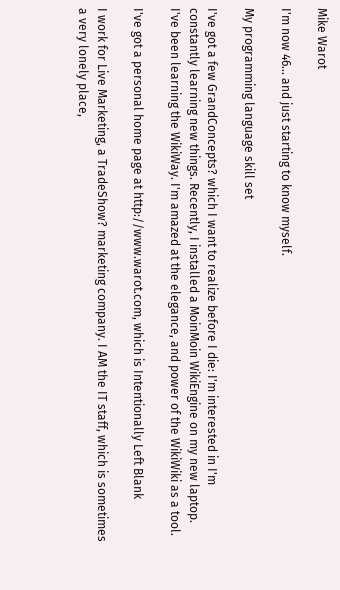Mike Warot

I'm now 46... and just starting to know myself.

My programming language skill set

I've got a few GrandConcepts? which I want to realize before I die: I'm interested in I'm constantly learning new things. Recently, I installed a MoinMoin WikiEngine on my new laptop. I've been learning the WikiWay. I'm amazed at the elegance, and power of the WikiWiki as a tool.

I've got a personal home page at http://www.warot.com, which is Intentionally Left Blank

I work for Live Marketing, a TradeShow? marketing company. I AM the IT staff, which is sometimes a very lonely place,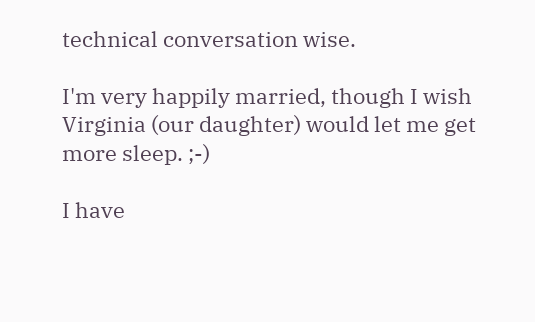technical conversation wise.

I'm very happily married, though I wish Virginia (our daughter) would let me get more sleep. ;-)

I have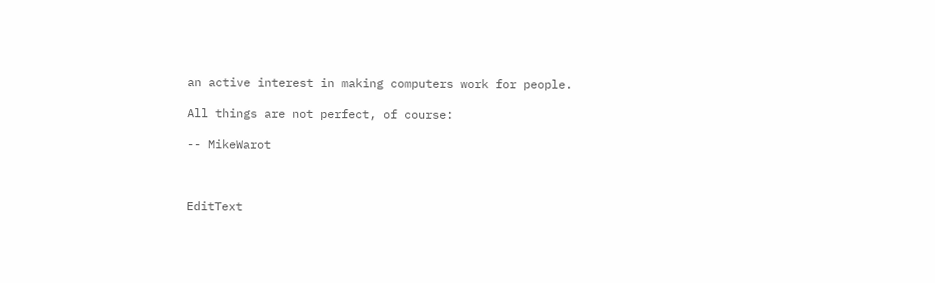an active interest in making computers work for people.

All things are not perfect, of course:

-- MikeWarot



EditText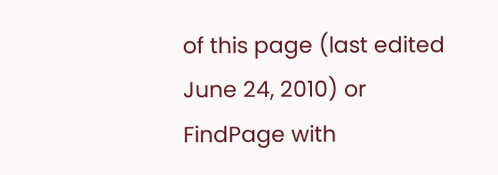of this page (last edited June 24, 2010) or FindPage with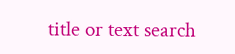title or text search